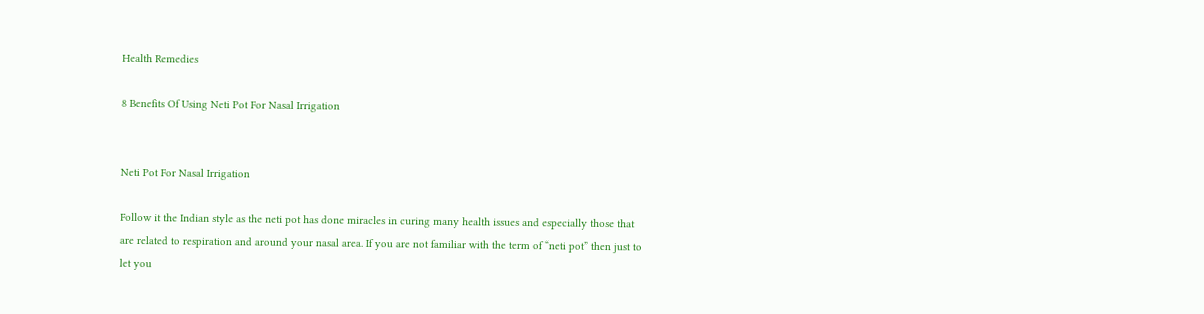Health Remedies

8 Benefits Of Using Neti Pot For Nasal Irrigation


Neti Pot For Nasal Irrigation

Follow it the Indian style as the neti pot has done miracles in curing many health issues and especially those that are related to respiration and around your nasal area. If you are not familiar with the term of “neti pot” then just to let you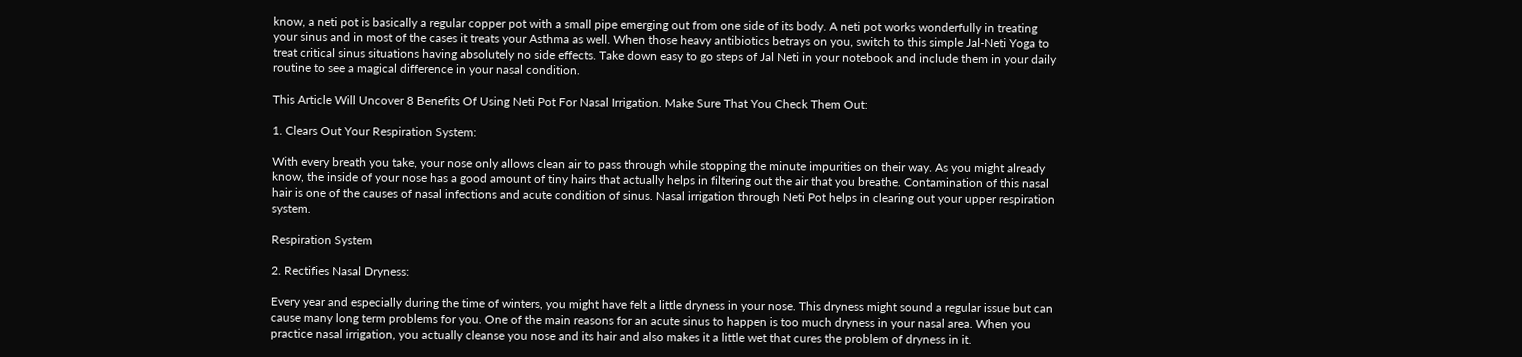know, a neti pot is basically a regular copper pot with a small pipe emerging out from one side of its body. A neti pot works wonderfully in treating your sinus and in most of the cases it treats your Asthma as well. When those heavy antibiotics betrays on you, switch to this simple Jal-Neti Yoga to treat critical sinus situations having absolutely no side effects. Take down easy to go steps of Jal Neti in your notebook and include them in your daily routine to see a magical difference in your nasal condition.

This Article Will Uncover 8 Benefits Of Using Neti Pot For Nasal Irrigation. Make Sure That You Check Them Out:

1. Clears Out Your Respiration System:

With every breath you take, your nose only allows clean air to pass through while stopping the minute impurities on their way. As you might already know, the inside of your nose has a good amount of tiny hairs that actually helps in filtering out the air that you breathe. Contamination of this nasal hair is one of the causes of nasal infections and acute condition of sinus. Nasal irrigation through Neti Pot helps in clearing out your upper respiration system.

Respiration System

2. Rectifies Nasal Dryness:

Every year and especially during the time of winters, you might have felt a little dryness in your nose. This dryness might sound a regular issue but can cause many long term problems for you. One of the main reasons for an acute sinus to happen is too much dryness in your nasal area. When you practice nasal irrigation, you actually cleanse you nose and its hair and also makes it a little wet that cures the problem of dryness in it.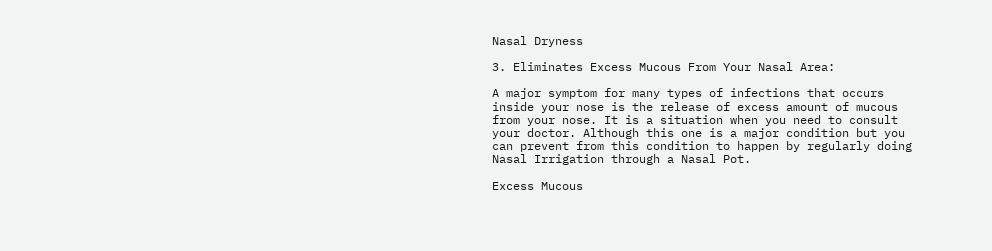Nasal Dryness

3. Eliminates Excess Mucous From Your Nasal Area:

A major symptom for many types of infections that occurs inside your nose is the release of excess amount of mucous from your nose. It is a situation when you need to consult your doctor. Although this one is a major condition but you can prevent from this condition to happen by regularly doing Nasal Irrigation through a Nasal Pot.

Excess Mucous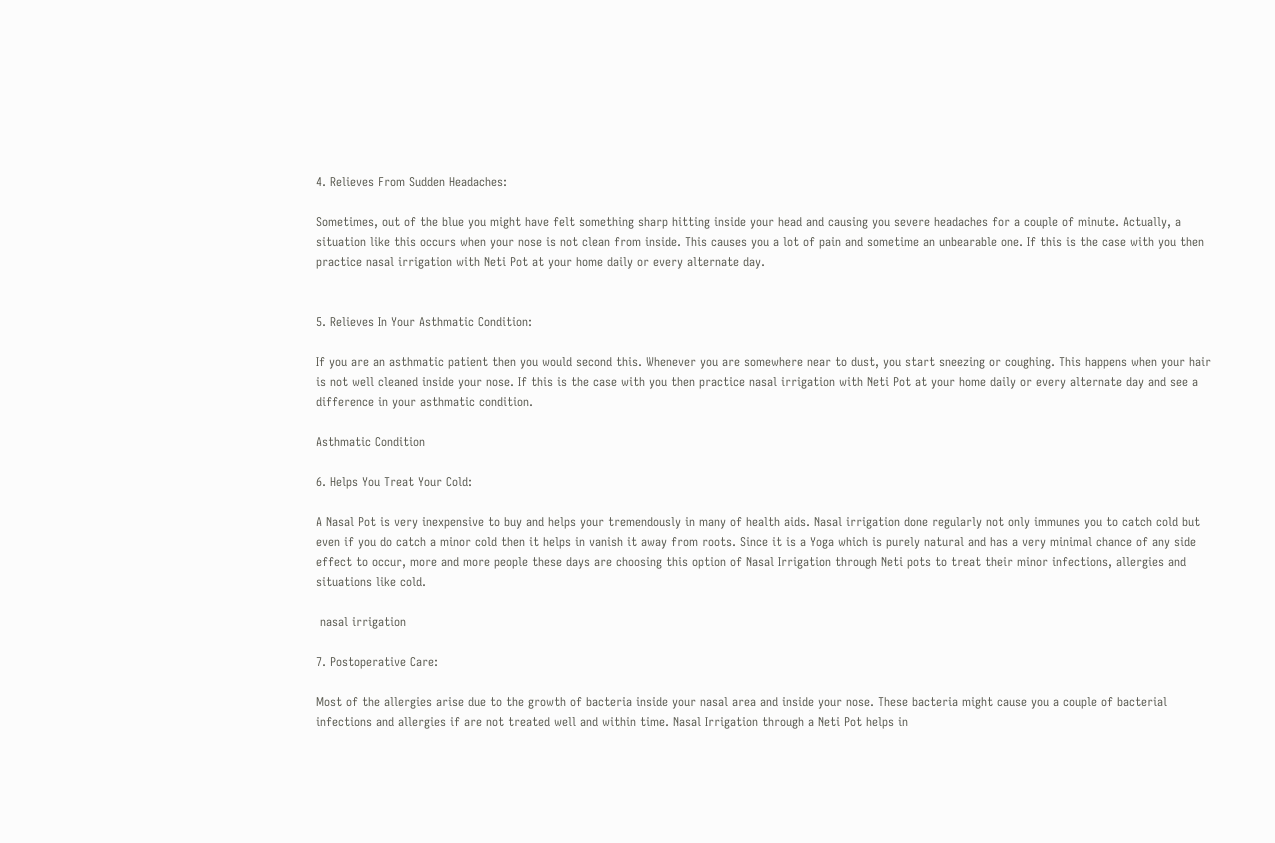4. Relieves From Sudden Headaches:

Sometimes, out of the blue you might have felt something sharp hitting inside your head and causing you severe headaches for a couple of minute. Actually, a situation like this occurs when your nose is not clean from inside. This causes you a lot of pain and sometime an unbearable one. If this is the case with you then practice nasal irrigation with Neti Pot at your home daily or every alternate day.


5. Relieves In Your Asthmatic Condition:

If you are an asthmatic patient then you would second this. Whenever you are somewhere near to dust, you start sneezing or coughing. This happens when your hair is not well cleaned inside your nose. If this is the case with you then practice nasal irrigation with Neti Pot at your home daily or every alternate day and see a difference in your asthmatic condition.

Asthmatic Condition

6. Helps You Treat Your Cold:

A Nasal Pot is very inexpensive to buy and helps your tremendously in many of health aids. Nasal irrigation done regularly not only immunes you to catch cold but even if you do catch a minor cold then it helps in vanish it away from roots. Since it is a Yoga which is purely natural and has a very minimal chance of any side effect to occur, more and more people these days are choosing this option of Nasal Irrigation through Neti pots to treat their minor infections, allergies and situations like cold.

 nasal irrigation

7. Postoperative Care:

Most of the allergies arise due to the growth of bacteria inside your nasal area and inside your nose. These bacteria might cause you a couple of bacterial infections and allergies if are not treated well and within time. Nasal Irrigation through a Neti Pot helps in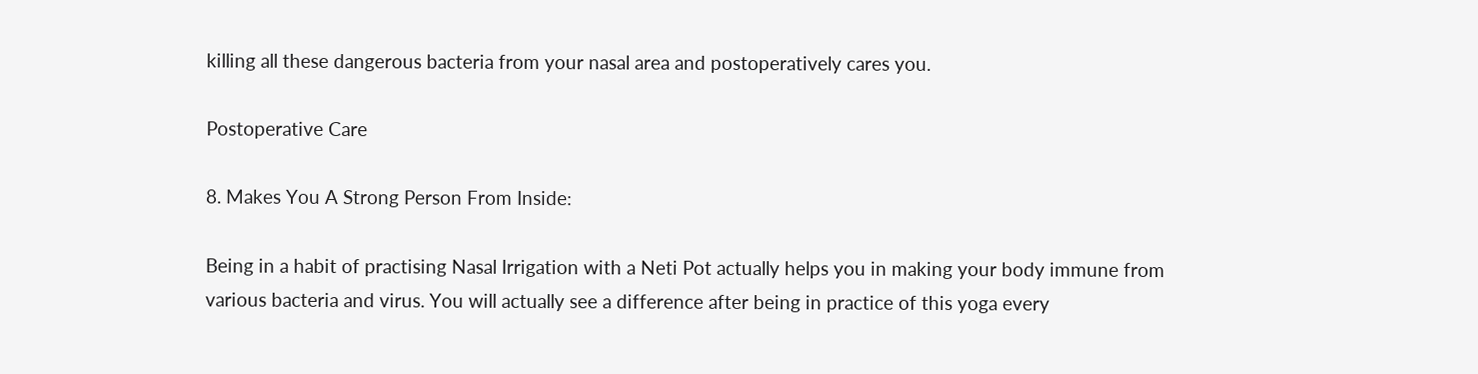killing all these dangerous bacteria from your nasal area and postoperatively cares you.

Postoperative Care

8. Makes You A Strong Person From Inside:

Being in a habit of practising Nasal Irrigation with a Neti Pot actually helps you in making your body immune from various bacteria and virus. You will actually see a difference after being in practice of this yoga every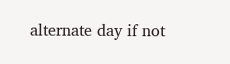alternate day if not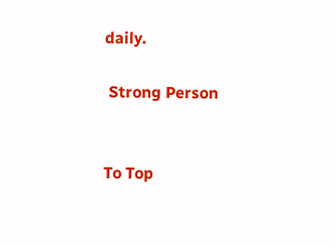daily.

 Strong Person


To Top